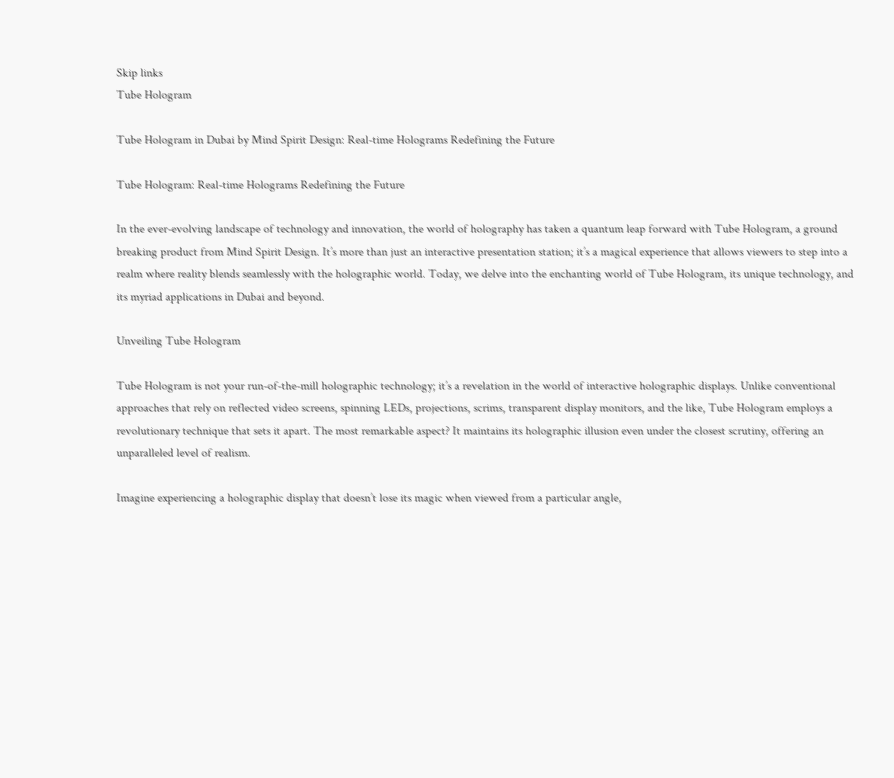Skip links
Tube Hologram

Tube Hologram in Dubai by Mind Spirit Design: Real-time Holograms Redefining the Future

Tube Hologram: Real-time Holograms Redefining the Future

In the ever-evolving landscape of technology and innovation, the world of holography has taken a quantum leap forward with Tube Hologram, a ground breaking product from Mind Spirit Design. It’s more than just an interactive presentation station; it’s a magical experience that allows viewers to step into a realm where reality blends seamlessly with the holographic world. Today, we delve into the enchanting world of Tube Hologram, its unique technology, and its myriad applications in Dubai and beyond.

Unveiling Tube Hologram

Tube Hologram is not your run-of-the-mill holographic technology; it’s a revelation in the world of interactive holographic displays. Unlike conventional approaches that rely on reflected video screens, spinning LEDs, projections, scrims, transparent display monitors, and the like, Tube Hologram employs a revolutionary technique that sets it apart. The most remarkable aspect? It maintains its holographic illusion even under the closest scrutiny, offering an unparalleled level of realism.

Imagine experiencing a holographic display that doesn’t lose its magic when viewed from a particular angle,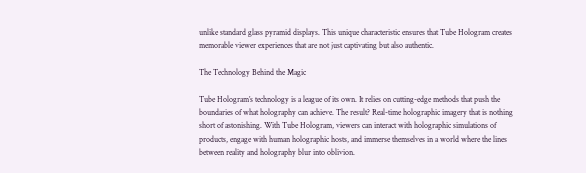unlike standard glass pyramid displays. This unique characteristic ensures that Tube Hologram creates memorable viewer experiences that are not just captivating but also authentic.

The Technology Behind the Magic

Tube Hologram’s technology is a league of its own. It relies on cutting-edge methods that push the boundaries of what holography can achieve. The result? Real-time holographic imagery that is nothing short of astonishing. With Tube Hologram, viewers can interact with holographic simulations of products, engage with human holographic hosts, and immerse themselves in a world where the lines between reality and holography blur into oblivion.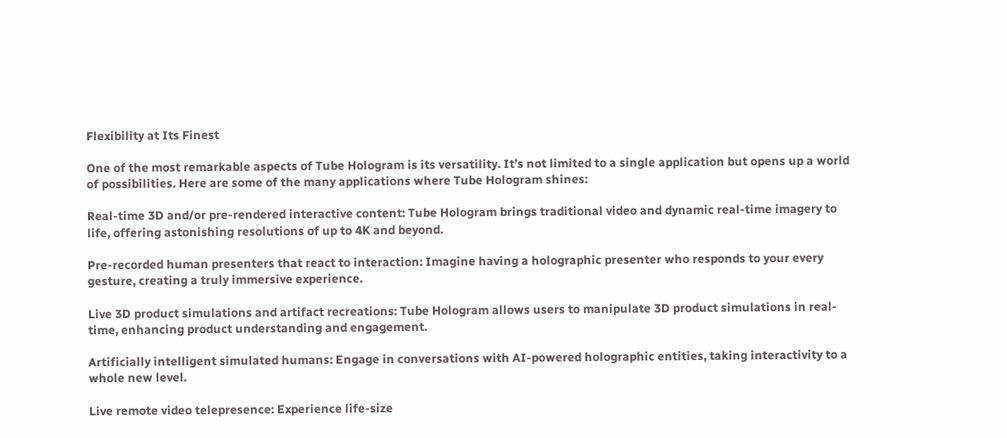Flexibility at Its Finest

One of the most remarkable aspects of Tube Hologram is its versatility. It’s not limited to a single application but opens up a world of possibilities. Here are some of the many applications where Tube Hologram shines:

Real-time 3D and/or pre-rendered interactive content: Tube Hologram brings traditional video and dynamic real-time imagery to life, offering astonishing resolutions of up to 4K and beyond.

Pre-recorded human presenters that react to interaction: Imagine having a holographic presenter who responds to your every gesture, creating a truly immersive experience.

Live 3D product simulations and artifact recreations: Tube Hologram allows users to manipulate 3D product simulations in real-time, enhancing product understanding and engagement.

Artificially intelligent simulated humans: Engage in conversations with AI-powered holographic entities, taking interactivity to a whole new level.

Live remote video telepresence: Experience life-size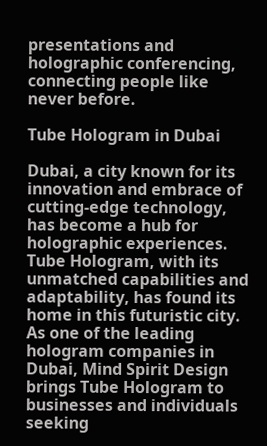presentations and holographic conferencing, connecting people like never before.

Tube Hologram in Dubai

Dubai, a city known for its innovation and embrace of cutting-edge technology, has become a hub for holographic experiences. Tube Hologram, with its unmatched capabilities and adaptability, has found its home in this futuristic city. As one of the leading hologram companies in Dubai, Mind Spirit Design brings Tube Hologram to businesses and individuals seeking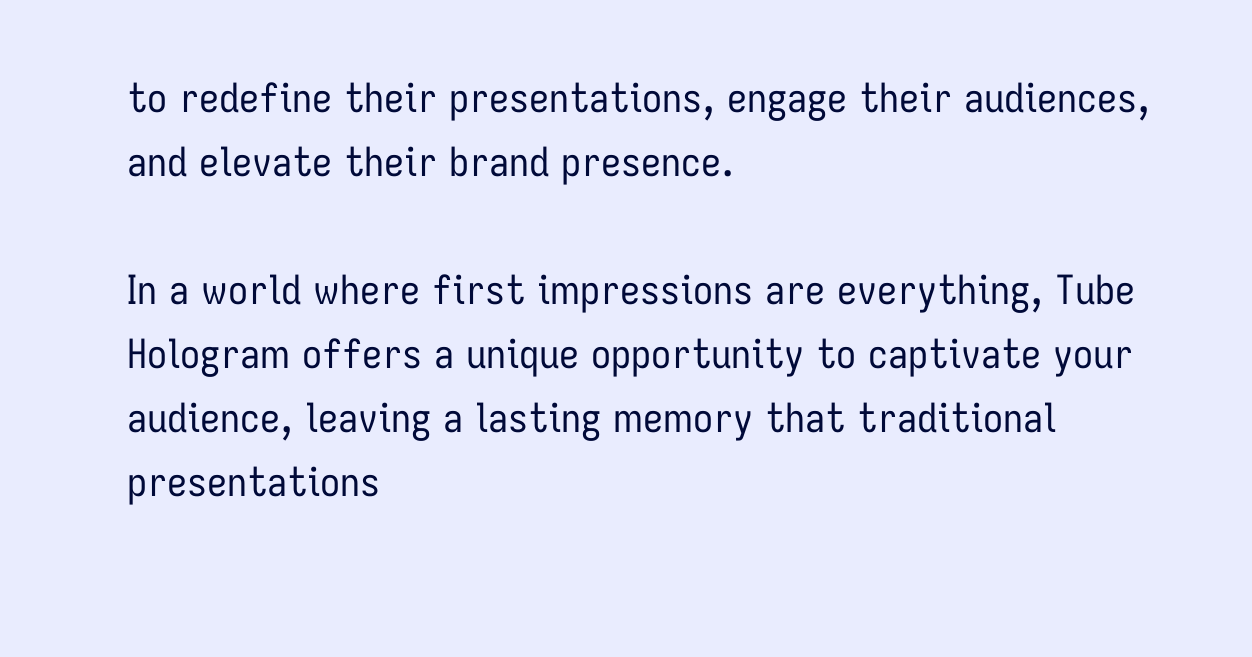to redefine their presentations, engage their audiences, and elevate their brand presence.

In a world where first impressions are everything, Tube Hologram offers a unique opportunity to captivate your audience, leaving a lasting memory that traditional presentations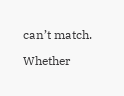can’t match.

Whether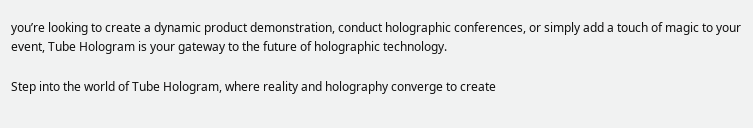you’re looking to create a dynamic product demonstration, conduct holographic conferences, or simply add a touch of magic to your event, Tube Hologram is your gateway to the future of holographic technology.

Step into the world of Tube Hologram, where reality and holography converge to create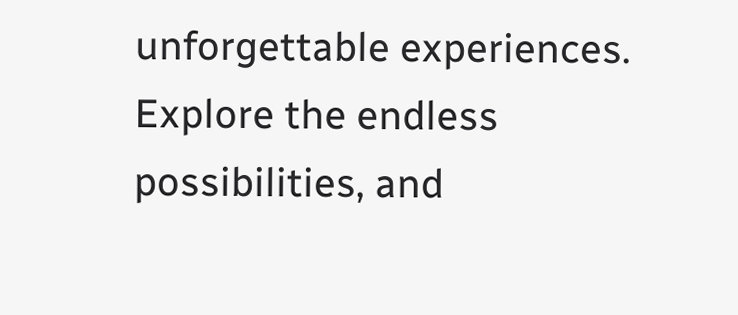unforgettable experiences. Explore the endless possibilities, and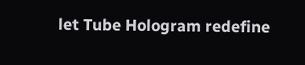let Tube Hologram redefine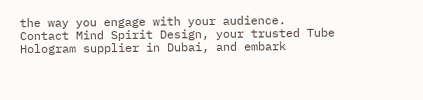the way you engage with your audience. Contact Mind Spirit Design, your trusted Tube Hologram supplier in Dubai, and embark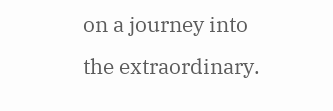on a journey into the extraordinary.